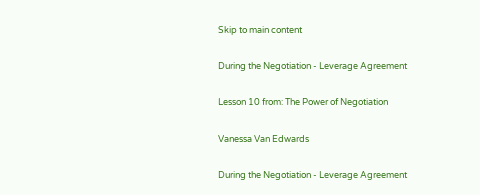Skip to main content

During the Negotiation - Leverage Agreement

Lesson 10 from: The Power of Negotiation

Vanessa Van Edwards

During the Negotiation - Leverage Agreement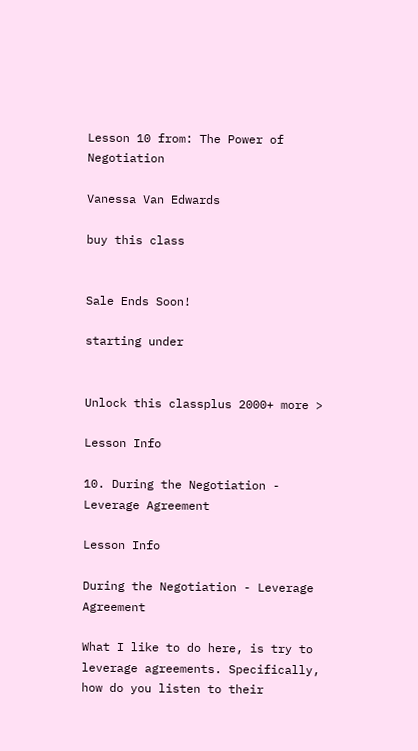Lesson 10 from: The Power of Negotiation

Vanessa Van Edwards

buy this class


Sale Ends Soon!

starting under


Unlock this classplus 2000+ more >

Lesson Info

10. During the Negotiation - Leverage Agreement

Lesson Info

During the Negotiation - Leverage Agreement

What I like to do here, is try to leverage agreements. Specifically, how do you listen to their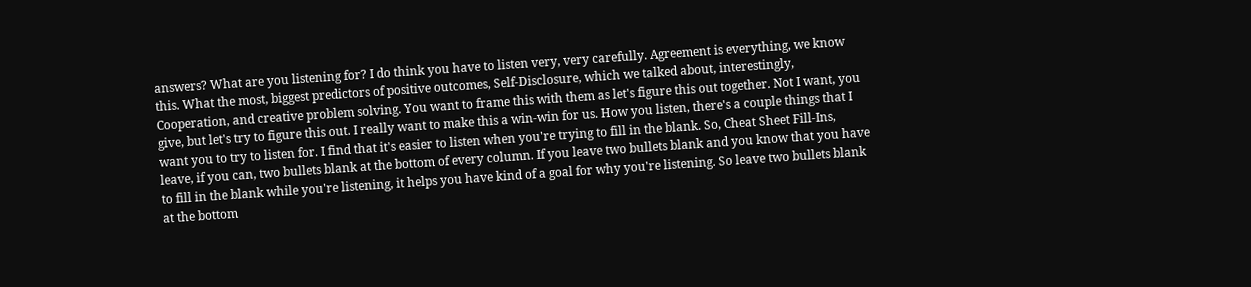answers? What are you listening for? I do think you have to listen very, very carefully. Agreement is everything, we know this. What the most, biggest predictors of positive outcomes, Self-Disclosure, which we talked about, interestingly, Cooperation, and creative problem solving. You want to frame this with them as let's figure this out together. Not I want, you give, but let's try to figure this out. I really want to make this a win-win for us. How you listen, there's a couple things that I want you to try to listen for. I find that it's easier to listen when you're trying to fill in the blank. So, Cheat Sheet Fill-Ins, leave, if you can, two bullets blank at the bottom of every column. If you leave two bullets blank and you know that you have to fill in the blank while you're listening, it helps you have kind of a goal for why you're listening. So leave two bullets blank at the bottom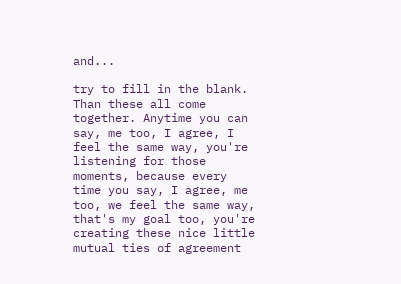and...

try to fill in the blank. Than these all come together. Anytime you can say, me too, I agree, I feel the same way, you're listening for those moments, because every time you say, I agree, me too, we feel the same way, that's my goal too, you're creating these nice little mutual ties of agreement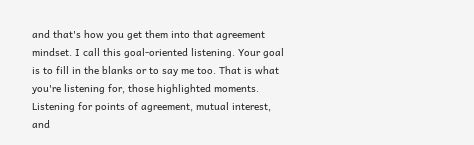and that's how you get them into that agreement mindset. I call this goal-oriented listening. Your goal is to fill in the blanks or to say me too. That is what you're listening for, those highlighted moments. Listening for points of agreement, mutual interest, and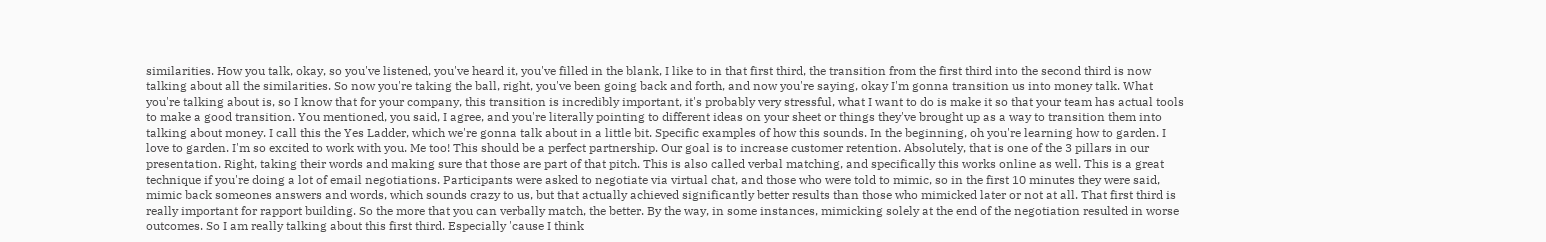similarities. How you talk, okay, so you've listened, you've heard it, you've filled in the blank, I like to in that first third, the transition from the first third into the second third is now talking about all the similarities. So now you're taking the ball, right, you've been going back and forth, and now you're saying, okay I'm gonna transition us into money talk. What you're talking about is, so I know that for your company, this transition is incredibly important, it's probably very stressful, what I want to do is make it so that your team has actual tools to make a good transition. You mentioned, you said, I agree, and you're literally pointing to different ideas on your sheet or things they've brought up as a way to transition them into talking about money. I call this the Yes Ladder, which we're gonna talk about in a little bit. Specific examples of how this sounds. In the beginning, oh you're learning how to garden. I love to garden. I'm so excited to work with you. Me too! This should be a perfect partnership. Our goal is to increase customer retention. Absolutely, that is one of the 3 pillars in our presentation. Right, taking their words and making sure that those are part of that pitch. This is also called verbal matching, and specifically this works online as well. This is a great technique if you're doing a lot of email negotiations. Participants were asked to negotiate via virtual chat, and those who were told to mimic, so in the first 10 minutes they were said, mimic back someones answers and words, which sounds crazy to us, but that actually achieved significantly better results than those who mimicked later or not at all. That first third is really important for rapport building. So the more that you can verbally match, the better. By the way, in some instances, mimicking solely at the end of the negotiation resulted in worse outcomes. So I am really talking about this first third. Especially 'cause I think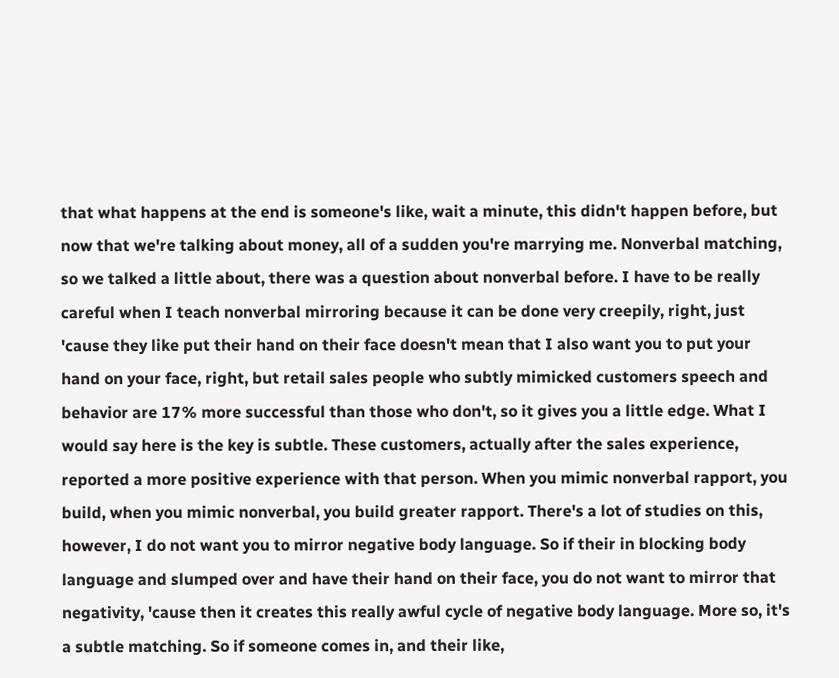that what happens at the end is someone's like, wait a minute, this didn't happen before, but now that we're talking about money, all of a sudden you're marrying me. Nonverbal matching, so we talked a little about, there was a question about nonverbal before. I have to be really careful when I teach nonverbal mirroring because it can be done very creepily, right, just 'cause they like put their hand on their face doesn't mean that I also want you to put your hand on your face, right, but retail sales people who subtly mimicked customers speech and behavior are 17% more successful than those who don't, so it gives you a little edge. What I would say here is the key is subtle. These customers, actually after the sales experience, reported a more positive experience with that person. When you mimic nonverbal rapport, you build, when you mimic nonverbal, you build greater rapport. There's a lot of studies on this, however, I do not want you to mirror negative body language. So if their in blocking body language and slumped over and have their hand on their face, you do not want to mirror that negativity, 'cause then it creates this really awful cycle of negative body language. More so, it's a subtle matching. So if someone comes in, and their like,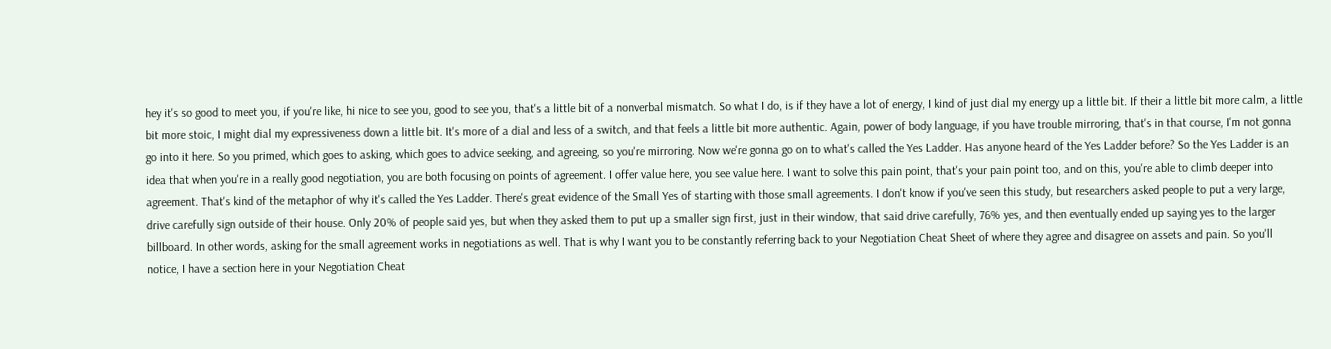hey it's so good to meet you, if you're like, hi nice to see you, good to see you, that's a little bit of a nonverbal mismatch. So what I do, is if they have a lot of energy, I kind of just dial my energy up a little bit. If their a little bit more calm, a little bit more stoic, I might dial my expressiveness down a little bit. It's more of a dial and less of a switch, and that feels a little bit more authentic. Again, power of body language, if you have trouble mirroring, that's in that course, I'm not gonna go into it here. So you primed, which goes to asking, which goes to advice seeking, and agreeing, so you're mirroring. Now we're gonna go on to what's called the Yes Ladder. Has anyone heard of the Yes Ladder before? So the Yes Ladder is an idea that when you're in a really good negotiation, you are both focusing on points of agreement. I offer value here, you see value here. I want to solve this pain point, that's your pain point too, and on this, you're able to climb deeper into agreement. That's kind of the metaphor of why it's called the Yes Ladder. There's great evidence of the Small Yes of starting with those small agreements. I don't know if you've seen this study, but researchers asked people to put a very large, drive carefully sign outside of their house. Only 20% of people said yes, but when they asked them to put up a smaller sign first, just in their window, that said drive carefully, 76% yes, and then eventually ended up saying yes to the larger billboard. In other words, asking for the small agreement works in negotiations as well. That is why I want you to be constantly referring back to your Negotiation Cheat Sheet of where they agree and disagree on assets and pain. So you'll notice, I have a section here in your Negotiation Cheat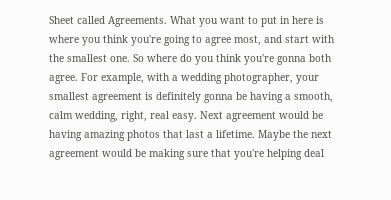Sheet called Agreements. What you want to put in here is where you think you're going to agree most, and start with the smallest one. So where do you think you're gonna both agree. For example, with a wedding photographer, your smallest agreement is definitely gonna be having a smooth, calm wedding, right, real easy. Next agreement would be having amazing photos that last a lifetime. Maybe the next agreement would be making sure that you're helping deal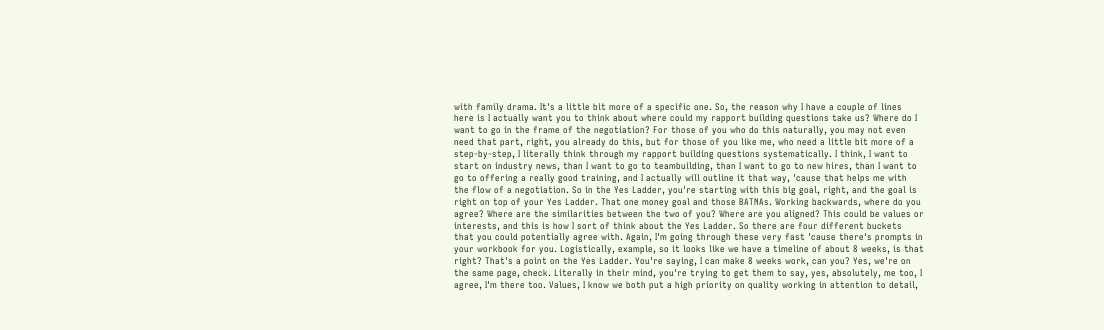with family drama. It's a little bit more of a specific one. So, the reason why I have a couple of lines here is I actually want you to think about where could my rapport building questions take us? Where do I want to go in the frame of the negotiation? For those of you who do this naturally, you may not even need that part, right, you already do this, but for those of you like me, who need a little bit more of a step-by-step, I literally think through my rapport building questions systematically. I think, I want to start on industry news, than I want to go to teambuilding, than I want to go to new hires, than I want to go to offering a really good training, and I actually will outline it that way, 'cause that helps me with the flow of a negotiation. So in the Yes Ladder, you're starting with this big goal, right, and the goal is right on top of your Yes Ladder. That one money goal and those BATNAs. Working backwards, where do you agree? Where are the similarities between the two of you? Where are you aligned? This could be values or interests, and this is how I sort of think about the Yes Ladder. So there are four different buckets that you could potentially agree with. Again, I'm going through these very fast 'cause there's prompts in your workbook for you. Logistically, example, so it looks like we have a timeline of about 8 weeks, is that right? That's a point on the Yes Ladder. You're saying, I can make 8 weeks work, can you? Yes, we're on the same page, check. Literally in their mind, you're trying to get them to say, yes, absolutely, me too, I agree, I'm there too. Values, I know we both put a high priority on quality working in attention to detail,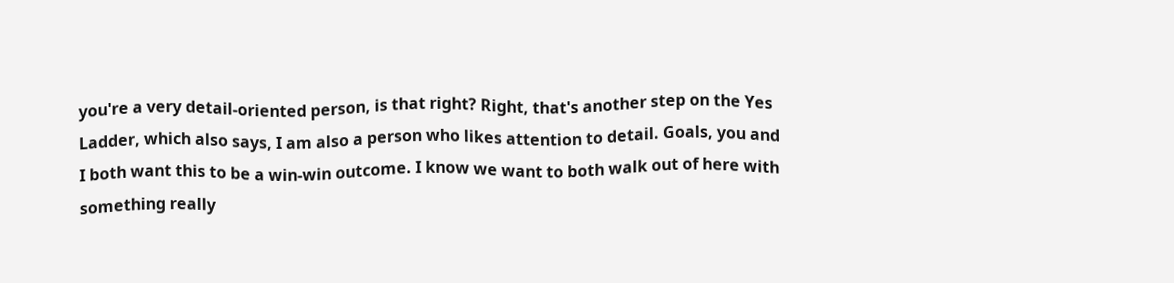you're a very detail-oriented person, is that right? Right, that's another step on the Yes Ladder, which also says, I am also a person who likes attention to detail. Goals, you and I both want this to be a win-win outcome. I know we want to both walk out of here with something really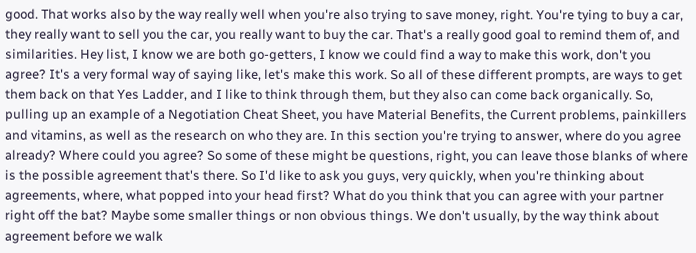good. That works also by the way really well when you're also trying to save money, right. You're tying to buy a car, they really want to sell you the car, you really want to buy the car. That's a really good goal to remind them of, and similarities. Hey list, I know we are both go-getters, I know we could find a way to make this work, don't you agree? It's a very formal way of saying like, let's make this work. So all of these different prompts, are ways to get them back on that Yes Ladder, and I like to think through them, but they also can come back organically. So, pulling up an example of a Negotiation Cheat Sheet, you have Material Benefits, the Current problems, painkillers and vitamins, as well as the research on who they are. In this section you're trying to answer, where do you agree already? Where could you agree? So some of these might be questions, right, you can leave those blanks of where is the possible agreement that's there. So I'd like to ask you guys, very quickly, when you're thinking about agreements, where, what popped into your head first? What do you think that you can agree with your partner right off the bat? Maybe some smaller things or non obvious things. We don't usually, by the way think about agreement before we walk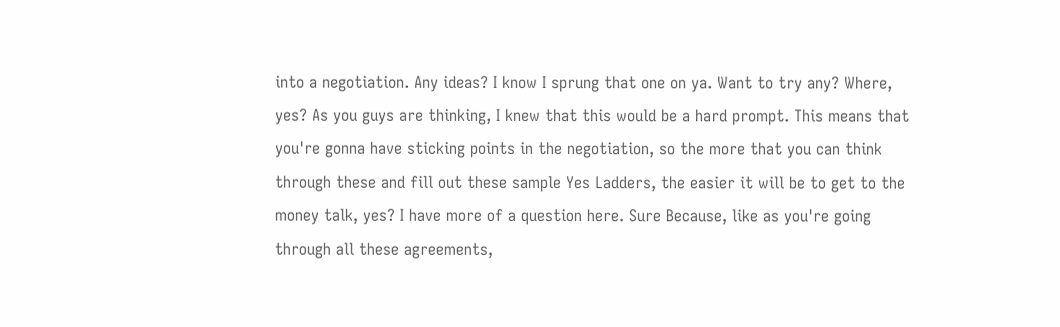into a negotiation. Any ideas? I know I sprung that one on ya. Want to try any? Where, yes? As you guys are thinking, I knew that this would be a hard prompt. This means that you're gonna have sticking points in the negotiation, so the more that you can think through these and fill out these sample Yes Ladders, the easier it will be to get to the money talk, yes? I have more of a question here. Sure Because, like as you're going through all these agreements,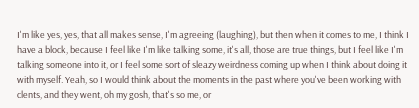I'm like yes, yes, that all makes sense, I'm agreeing (laughing), but then when it comes to me, I think I have a block, because I feel like I'm like talking some, it's all, those are true things, but I feel like I'm talking someone into it, or I feel some sort of sleazy weirdness coming up when I think about doing it with myself. Yeah, so I would think about the moments in the past where you've been working with clents, and they went, oh my gosh, that's so me, or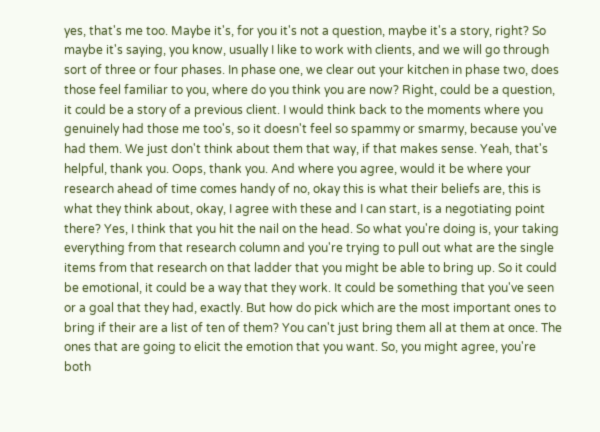yes, that's me too. Maybe it's, for you it's not a question, maybe it's a story, right? So maybe it's saying, you know, usually I like to work with clients, and we will go through sort of three or four phases. In phase one, we clear out your kitchen in phase two, does those feel familiar to you, where do you think you are now? Right, could be a question, it could be a story of a previous client. I would think back to the moments where you genuinely had those me too's, so it doesn't feel so spammy or smarmy, because you've had them. We just don't think about them that way, if that makes sense. Yeah, that's helpful, thank you. Oops, thank you. And where you agree, would it be where your research ahead of time comes handy of no, okay this is what their beliefs are, this is what they think about, okay, I agree with these and I can start, is a negotiating point there? Yes, I think that you hit the nail on the head. So what you're doing is, your taking everything from that research column and you're trying to pull out what are the single items from that research on that ladder that you might be able to bring up. So it could be emotional, it could be a way that they work. It could be something that you've seen or a goal that they had, exactly. But how do pick which are the most important ones to bring if their are a list of ten of them? You can't just bring them all at them at once. The ones that are going to elicit the emotion that you want. So, you might agree, you're both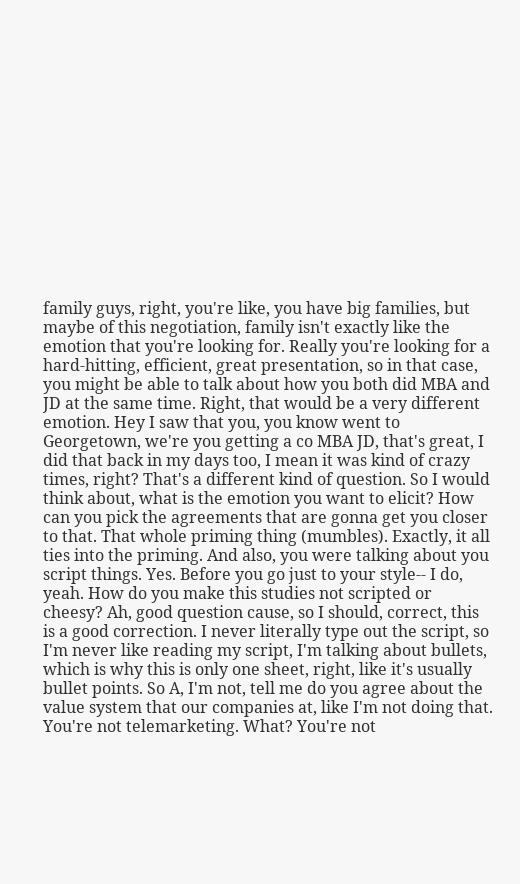family guys, right, you're like, you have big families, but maybe of this negotiation, family isn't exactly like the emotion that you're looking for. Really you're looking for a hard-hitting, efficient, great presentation, so in that case, you might be able to talk about how you both did MBA and JD at the same time. Right, that would be a very different emotion. Hey I saw that you, you know went to Georgetown, we're you getting a co MBA JD, that's great, I did that back in my days too, I mean it was kind of crazy times, right? That's a different kind of question. So I would think about, what is the emotion you want to elicit? How can you pick the agreements that are gonna get you closer to that. That whole priming thing (mumbles). Exactly, it all ties into the priming. And also, you were talking about you script things. Yes. Before you go just to your style-- I do, yeah. How do you make this studies not scripted or cheesy? Ah, good question cause, so I should, correct, this is a good correction. I never literally type out the script, so I'm never like reading my script, I'm talking about bullets, which is why this is only one sheet, right, like it's usually bullet points. So A, I'm not, tell me do you agree about the value system that our companies at, like I'm not doing that. You're not telemarketing. What? You're not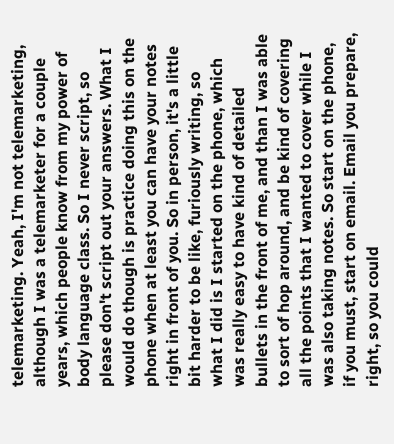telemarketing. Yeah, I'm not telemarketing, although I was a telemarketer for a couple years, which people know from my power of body language class. So I never script, so please don't script out your answers. What I would do though is practice doing this on the phone when at least you can have your notes right in front of you. So in person, it's a little bit harder to be like, furiously writing, so what I did is I started on the phone, which was really easy to have kind of detailed bullets in the front of me, and than I was able to sort of hop around, and be kind of covering all the points that I wanted to cover while I was also taking notes. So start on the phone, if you must, start on email. Email you prepare, right, so you could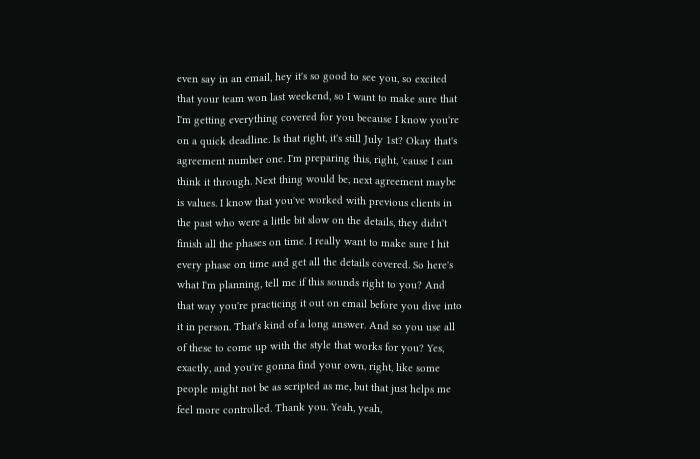even say in an email, hey it's so good to see you, so excited that your team won last weekend, so I want to make sure that I'm getting everything covered for you because I know you're on a quick deadline. Is that right, it's still July 1st? Okay that's agreement number one. I'm preparing this, right, 'cause I can think it through. Next thing would be, next agreement maybe is values. I know that you've worked with previous clients in the past who were a little bit slow on the details, they didn't finish all the phases on time. I really want to make sure I hit every phase on time and get all the details covered. So here's what I'm planning, tell me if this sounds right to you? And that way you're practicing it out on email before you dive into it in person. That's kind of a long answer. And so you use all of these to come up with the style that works for you? Yes, exactly, and you're gonna find your own, right, like some people might not be as scripted as me, but that just helps me feel more controlled. Thank you. Yeah, yeah,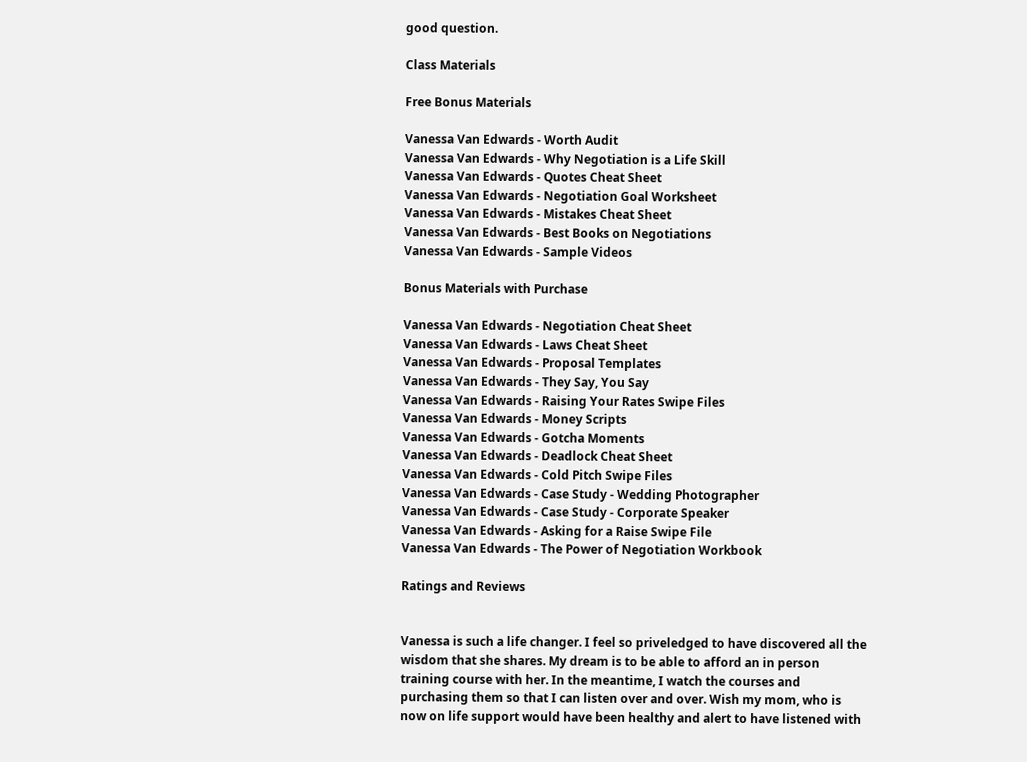good question.

Class Materials

Free Bonus Materials

Vanessa Van Edwards - Worth Audit
Vanessa Van Edwards - Why Negotiation is a Life Skill
Vanessa Van Edwards - Quotes Cheat Sheet
Vanessa Van Edwards - Negotiation Goal Worksheet
Vanessa Van Edwards - Mistakes Cheat Sheet
Vanessa Van Edwards - Best Books on Negotiations
Vanessa Van Edwards - Sample Videos

Bonus Materials with Purchase

Vanessa Van Edwards - Negotiation Cheat Sheet
Vanessa Van Edwards - Laws Cheat Sheet
Vanessa Van Edwards - Proposal Templates
Vanessa Van Edwards - They Say, You Say
Vanessa Van Edwards - Raising Your Rates Swipe Files
Vanessa Van Edwards - Money Scripts
Vanessa Van Edwards - Gotcha Moments
Vanessa Van Edwards - Deadlock Cheat Sheet
Vanessa Van Edwards - Cold Pitch Swipe Files
Vanessa Van Edwards - Case Study - Wedding Photographer
Vanessa Van Edwards - Case Study - Corporate Speaker
Vanessa Van Edwards - Asking for a Raise Swipe File
Vanessa Van Edwards - The Power of Negotiation Workbook

Ratings and Reviews


Vanessa is such a life changer. I feel so priveledged to have discovered all the wisdom that she shares. My dream is to be able to afford an in person training course with her. In the meantime, I watch the courses and purchasing them so that I can listen over and over. Wish my mom, who is now on life support would have been healthy and alert to have listened with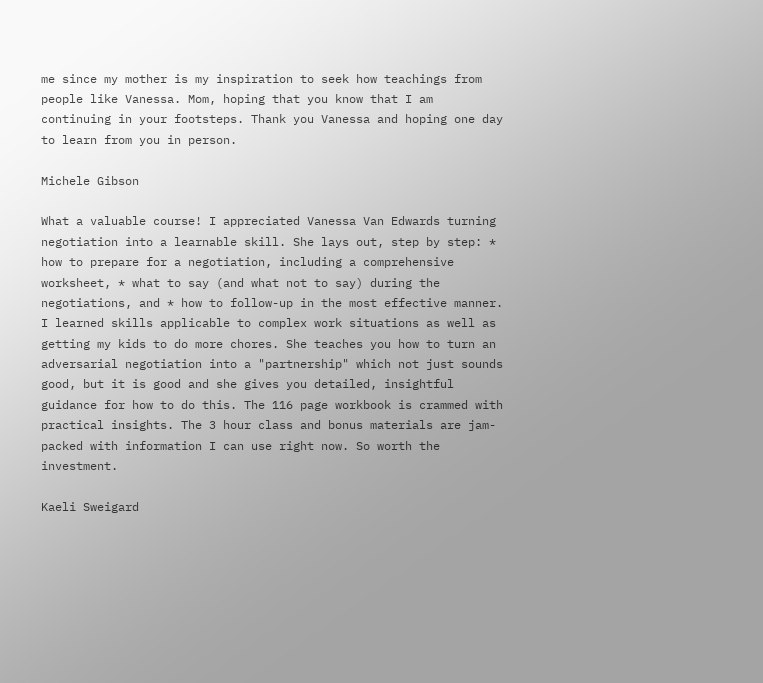me since my mother is my inspiration to seek how teachings from people like Vanessa. Mom, hoping that you know that I am continuing in your footsteps. Thank you Vanessa and hoping one day to learn from you in person.

Michele Gibson

What a valuable course! I appreciated Vanessa Van Edwards turning negotiation into a learnable skill. She lays out, step by step: * how to prepare for a negotiation, including a comprehensive worksheet, * what to say (and what not to say) during the negotiations, and * how to follow-up in the most effective manner. I learned skills applicable to complex work situations as well as getting my kids to do more chores. She teaches you how to turn an adversarial negotiation into a "partnership" which not just sounds good, but it is good and she gives you detailed, insightful guidance for how to do this. The 116 page workbook is crammed with practical insights. The 3 hour class and bonus materials are jam-packed with information I can use right now. So worth the investment.

Kaeli Sweigard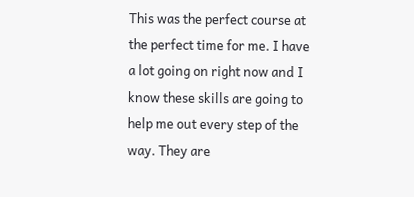This was the perfect course at the perfect time for me. I have a lot going on right now and I know these skills are going to help me out every step of the way. They are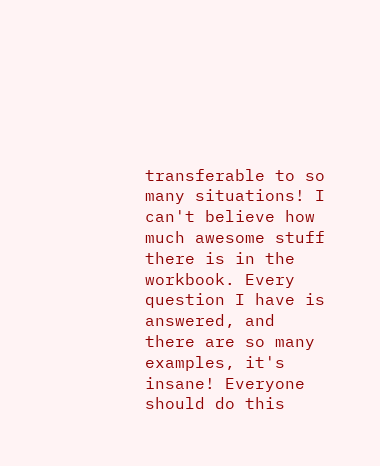transferable to so many situations! I can't believe how much awesome stuff there is in the workbook. Every question I have is answered, and there are so many examples, it's insane! Everyone should do this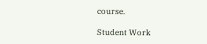course.

Student Work